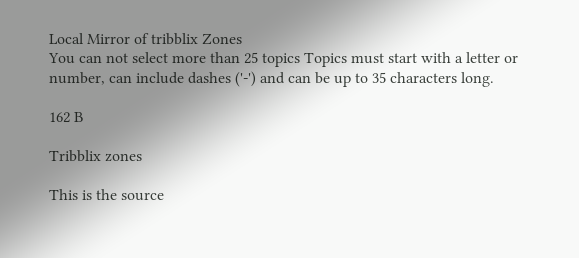Local Mirror of tribblix Zones
You can not select more than 25 topics Topics must start with a letter or number, can include dashes ('-') and can be up to 35 characters long.

162 B

Tribblix zones

This is the source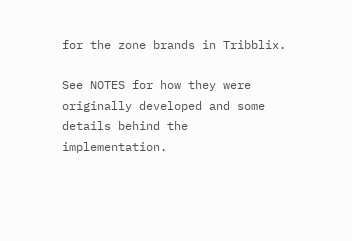for the zone brands in Tribblix.

See NOTES for how they were originally developed and some details behind the implementation.